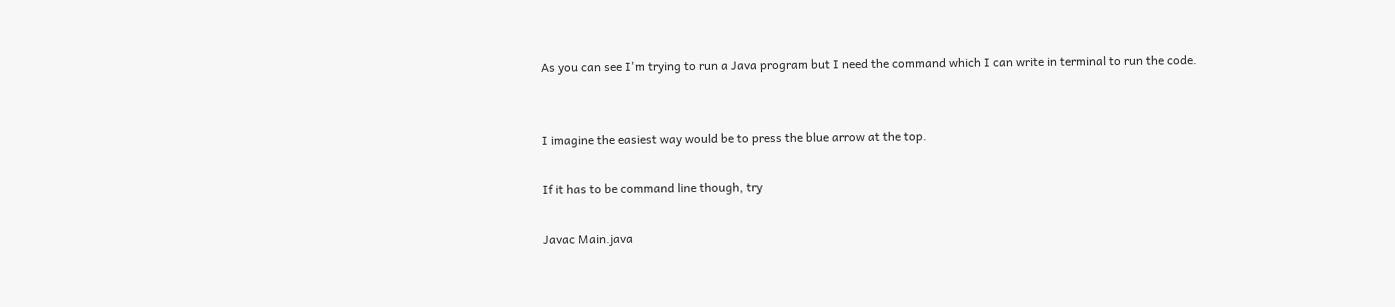As you can see I'm trying to run a Java program but I need the command which I can write in terminal to run the code.


I imagine the easiest way would be to press the blue arrow at the top.

If it has to be command line though, try

Javac Main.java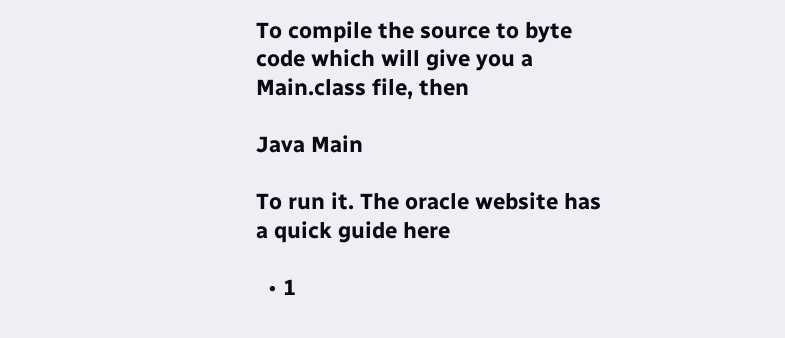To compile the source to byte code which will give you a Main.class file, then

Java Main

To run it. The oracle website has a quick guide here

  • 1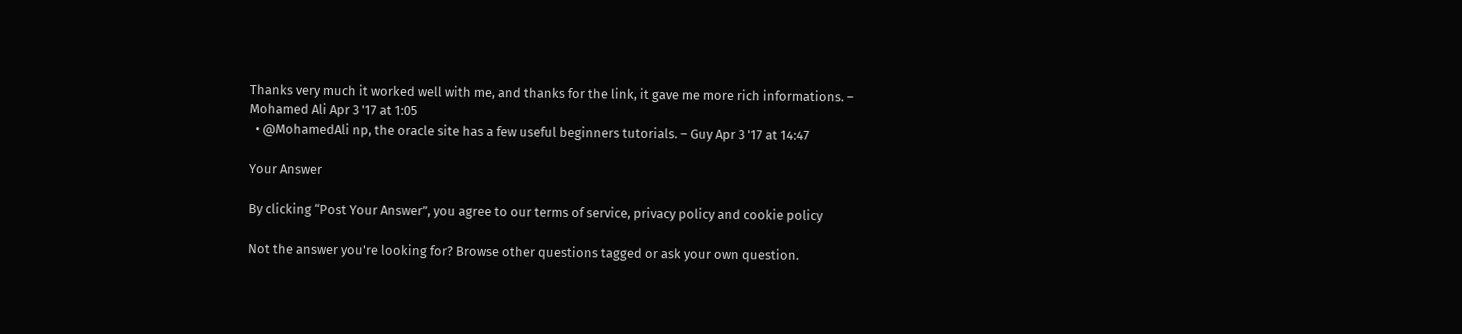Thanks very much it worked well with me, and thanks for the link, it gave me more rich informations. – Mohamed Ali Apr 3 '17 at 1:05
  • @MohamedAli np, the oracle site has a few useful beginners tutorials. – Guy Apr 3 '17 at 14:47

Your Answer

By clicking “Post Your Answer”, you agree to our terms of service, privacy policy and cookie policy

Not the answer you're looking for? Browse other questions tagged or ask your own question.